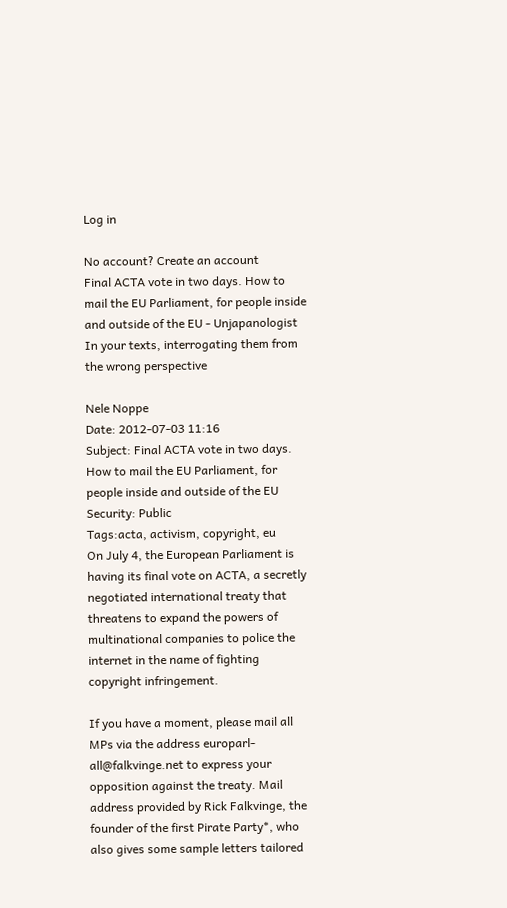Log in

No account? Create an account
Final ACTA vote in two days. How to mail the EU Parliament, for people inside and outside of the EU - Unjapanologist
In your texts, interrogating them from the wrong perspective

Nele Noppe
Date: 2012-07-03 11:16
Subject: Final ACTA vote in two days. How to mail the EU Parliament, for people inside and outside of the EU
Security: Public
Tags:acta, activism, copyright, eu
On July 4, the European Parliament is having its final vote on ACTA, a secretly negotiated international treaty that threatens to expand the powers of multinational companies to police the internet in the name of fighting copyright infringement.

If you have a moment, please mail all MPs via the address europarl-all@falkvinge.net to express your opposition against the treaty. Mail address provided by Rick Falkvinge, the founder of the first Pirate Party*, who also gives some sample letters tailored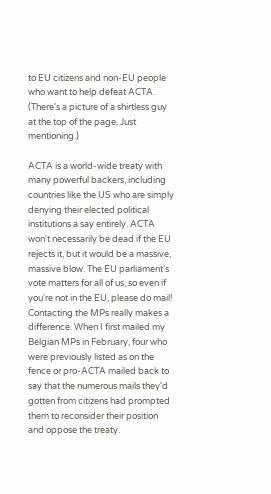to EU citizens and non-EU people who want to help defeat ACTA. (There's a picture of a shirtless guy at the top of the page. Just mentioning.)

ACTA is a world-wide treaty with many powerful backers, including countries like the US who are simply denying their elected political institutions a say entirely. ACTA won't necessarily be dead if the EU rejects it, but it would be a massive, massive blow. The EU parliament's vote matters for all of us, so even if you're not in the EU, please do mail! Contacting the MPs really makes a difference. When I first mailed my Belgian MPs in February, four who were previously listed as on the fence or pro-ACTA mailed back to say that the numerous mails they'd gotten from citizens had prompted them to reconsider their position and oppose the treaty.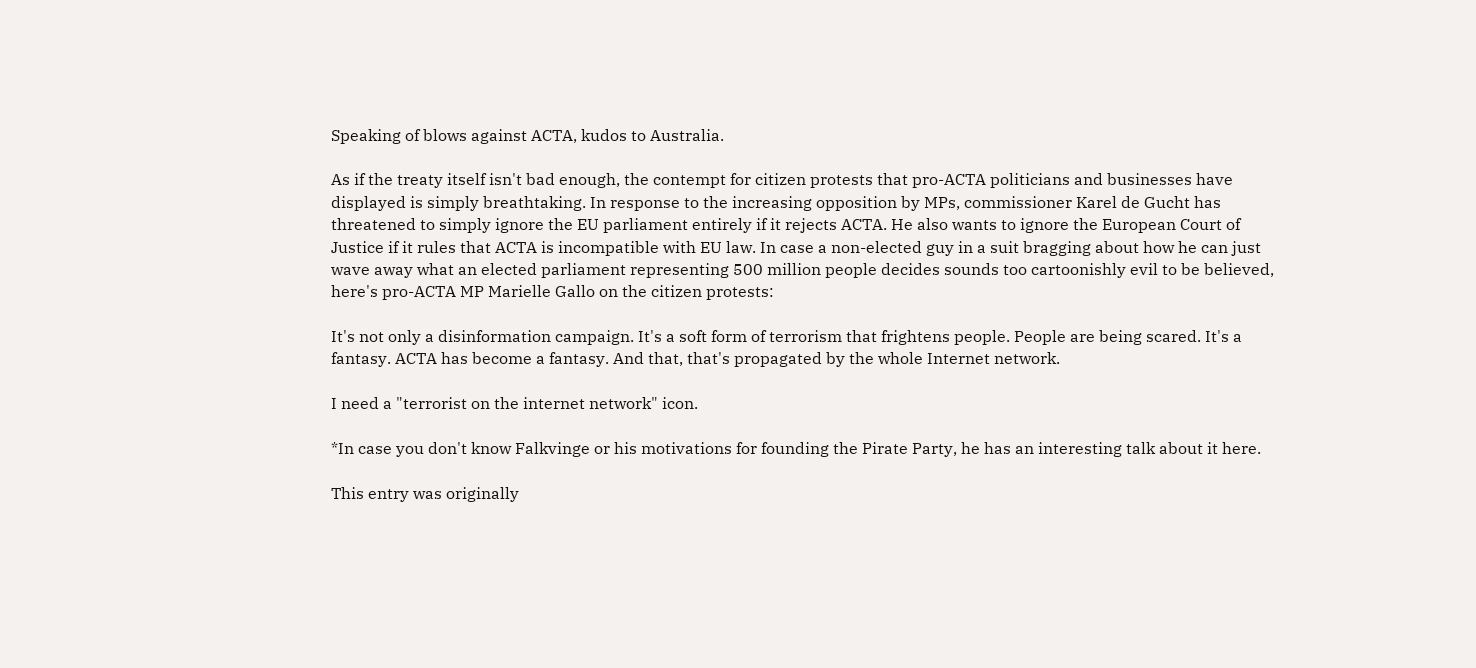Speaking of blows against ACTA, kudos to Australia.

As if the treaty itself isn't bad enough, the contempt for citizen protests that pro-ACTA politicians and businesses have displayed is simply breathtaking. In response to the increasing opposition by MPs, commissioner Karel de Gucht has threatened to simply ignore the EU parliament entirely if it rejects ACTA. He also wants to ignore the European Court of Justice if it rules that ACTA is incompatible with EU law. In case a non-elected guy in a suit bragging about how he can just wave away what an elected parliament representing 500 million people decides sounds too cartoonishly evil to be believed, here's pro-ACTA MP Marielle Gallo on the citizen protests:

It's not only a disinformation campaign. It's a soft form of terrorism that frightens people. People are being scared. It's a fantasy. ACTA has become a fantasy. And that, that's propagated by the whole Internet network.

I need a "terrorist on the internet network" icon.

*In case you don't know Falkvinge or his motivations for founding the Pirate Party, he has an interesting talk about it here.

This entry was originally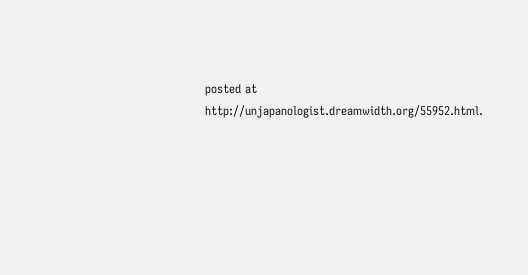posted at http://unjapanologist.dreamwidth.org/55952.html.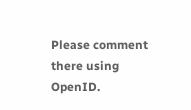Please comment there using OpenID.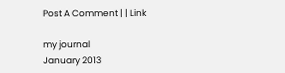Post A Comment | | Link

my journal
January 2013